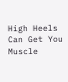High Heels Can Get You Muscle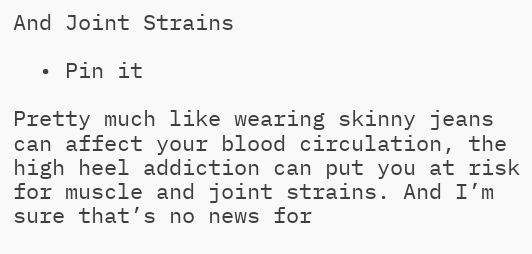And Joint Strains

  • Pin it

Pretty much like wearing skinny jeans can affect your blood circulation, the high heel addiction can put you at risk for muscle and joint strains. And I’m sure that’s no news for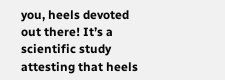you, heels devoted out there! It’s a scientific study attesting that heels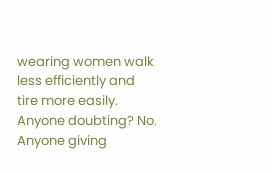wearing women walk less efficiently and tire more easily. Anyone doubting? No. Anyone giving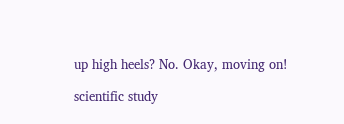up high heels? No. Okay, moving on!

scientific study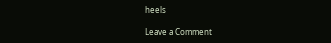heels

Leave a Comment